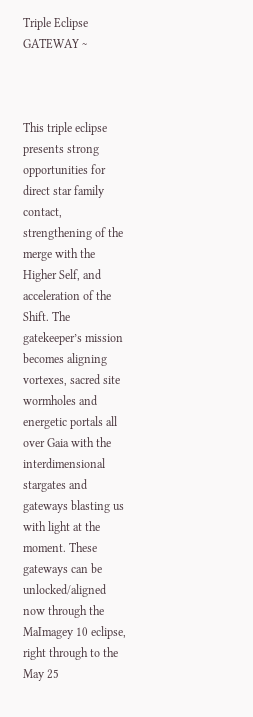Triple Eclipse GATEWAY ~



This triple eclipse presents strong opportunities for direct star family contact, strengthening of the merge with the Higher Self, and acceleration of the Shift. The gatekeeper’s mission becomes aligning vortexes, sacred site wormholes and energetic portals all over Gaia with the interdimensional stargates and gateways blasting us with light at the moment. These gateways can be unlocked/aligned now through the MaImagey 10 eclipse, right through to the May 25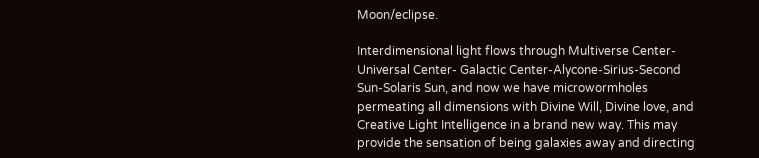Moon/eclipse.

Interdimensional light flows through Multiverse Center-Universal Center- Galactic Center-Alycone-Sirius-Second Sun-Solaris Sun, and now we have microwormholes permeating all dimensions with Divine Will, Divine love, and Creative Light Intelligence in a brand new way. This may provide the sensation of being galaxies away and directing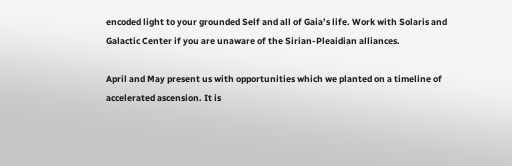encoded light to your grounded Self and all of Gaia’s life. Work with Solaris and Galactic Center if you are unaware of the Sirian-Pleaidian alliances.

April and May present us with opportunities which we planted on a timeline of accelerated ascension. It is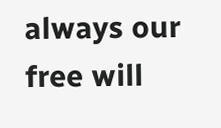always our free will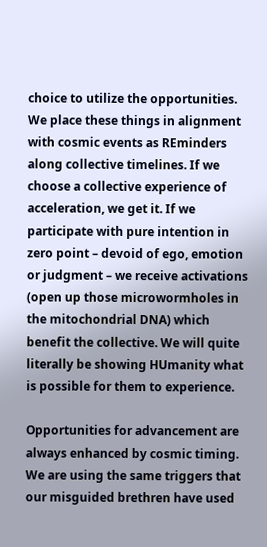choice to utilize the opportunities. We place these things in alignment with cosmic events as REminders along collective timelines. If we choose a collective experience of acceleration, we get it. If we participate with pure intention in zero point – devoid of ego, emotion or judgment – we receive activations (open up those microwormholes in the mitochondrial DNA) which benefit the collective. We will quite literally be showing HUmanity what is possible for them to experience.

Opportunities for advancement are always enhanced by cosmic timing. We are using the same triggers that our misguided brethren have used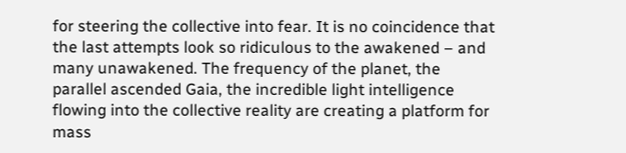for steering the collective into fear. It is no coincidence that the last attempts look so ridiculous to the awakened – and many unawakened. The frequency of the planet, the parallel ascended Gaia, the incredible light intelligence flowing into the collective reality are creating a platform for mass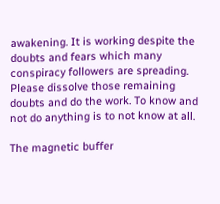awakening. It is working despite the doubts and fears which many conspiracy followers are spreading. Please dissolve those remaining doubts and do the work. To know and not do anything is to not know at all.

The magnetic buffer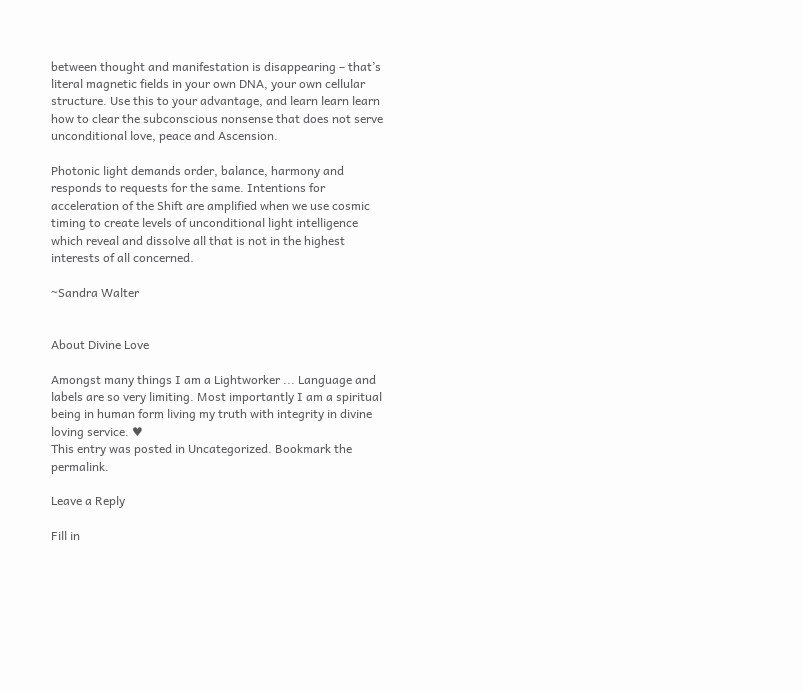between thought and manifestation is disappearing – that’s literal magnetic fields in your own DNA, your own cellular structure. Use this to your advantage, and learn learn learn how to clear the subconscious nonsense that does not serve unconditional love, peace and Ascension.

Photonic light demands order, balance, harmony and responds to requests for the same. Intentions for acceleration of the Shift are amplified when we use cosmic timing to create levels of unconditional light intelligence which reveal and dissolve all that is not in the highest interests of all concerned.

~Sandra Walter


About Divine Love

Amongst many things I am a Lightworker ... Language and labels are so very limiting. Most importantly I am a spiritual being in human form living my truth with integrity in divine loving service. ♥
This entry was posted in Uncategorized. Bookmark the permalink.

Leave a Reply

Fill in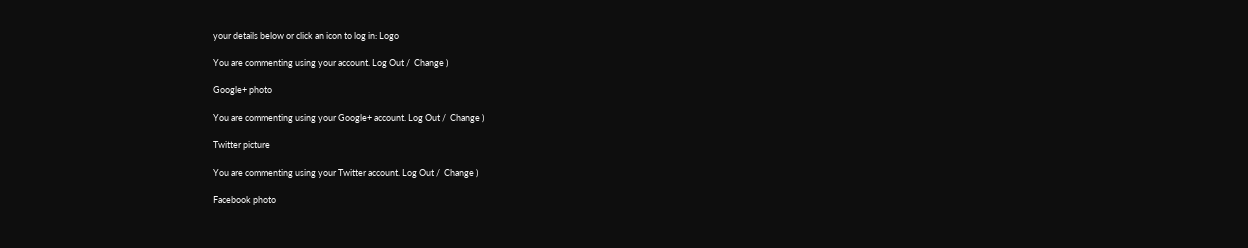your details below or click an icon to log in: Logo

You are commenting using your account. Log Out /  Change )

Google+ photo

You are commenting using your Google+ account. Log Out /  Change )

Twitter picture

You are commenting using your Twitter account. Log Out /  Change )

Facebook photo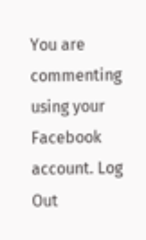You are commenting using your Facebook account. Log Out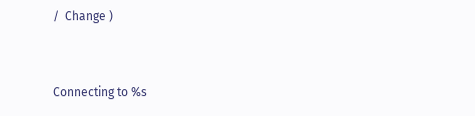/  Change )


Connecting to %s